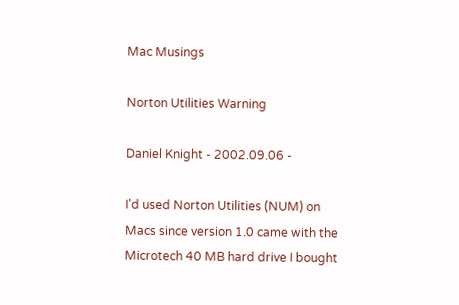Mac Musings

Norton Utilities Warning

Daniel Knight - 2002.09.06 -

I'd used Norton Utilities (NUM) on Macs since version 1.0 came with the Microtech 40 MB hard drive I bought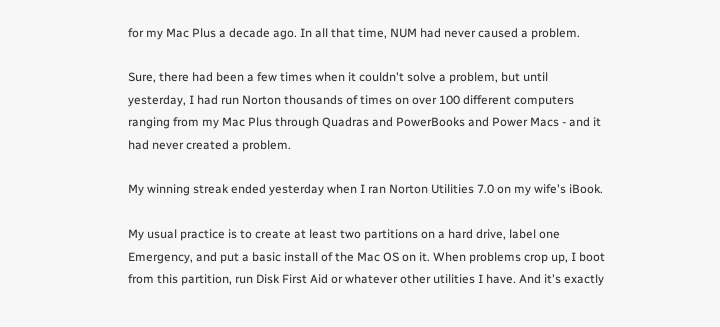for my Mac Plus a decade ago. In all that time, NUM had never caused a problem.

Sure, there had been a few times when it couldn't solve a problem, but until yesterday, I had run Norton thousands of times on over 100 different computers ranging from my Mac Plus through Quadras and PowerBooks and Power Macs - and it had never created a problem.

My winning streak ended yesterday when I ran Norton Utilities 7.0 on my wife's iBook.

My usual practice is to create at least two partitions on a hard drive, label one Emergency, and put a basic install of the Mac OS on it. When problems crop up, I boot from this partition, run Disk First Aid or whatever other utilities I have. And it's exactly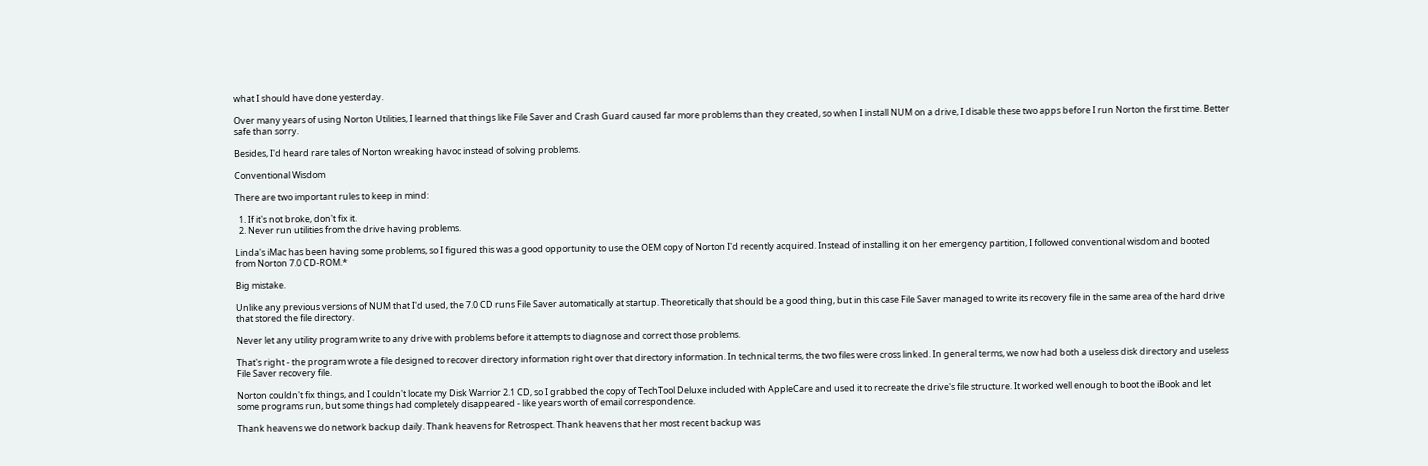what I should have done yesterday.

Over many years of using Norton Utilities, I learned that things like File Saver and Crash Guard caused far more problems than they created, so when I install NUM on a drive, I disable these two apps before I run Norton the first time. Better safe than sorry.

Besides, I'd heard rare tales of Norton wreaking havoc instead of solving problems.

Conventional Wisdom

There are two important rules to keep in mind:

  1. If it's not broke, don't fix it.
  2. Never run utilities from the drive having problems.

Linda's iMac has been having some problems, so I figured this was a good opportunity to use the OEM copy of Norton I'd recently acquired. Instead of installing it on her emergency partition, I followed conventional wisdom and booted from Norton 7.0 CD-ROM.*

Big mistake.

Unlike any previous versions of NUM that I'd used, the 7.0 CD runs File Saver automatically at startup. Theoretically that should be a good thing, but in this case File Saver managed to write its recovery file in the same area of the hard drive that stored the file directory.

Never let any utility program write to any drive with problems before it attempts to diagnose and correct those problems.

That's right - the program wrote a file designed to recover directory information right over that directory information. In technical terms, the two files were cross linked. In general terms, we now had both a useless disk directory and useless File Saver recovery file.

Norton couldn't fix things, and I couldn't locate my Disk Warrior 2.1 CD, so I grabbed the copy of TechTool Deluxe included with AppleCare and used it to recreate the drive's file structure. It worked well enough to boot the iBook and let some programs run, but some things had completely disappeared - like years worth of email correspondence.

Thank heavens we do network backup daily. Thank heavens for Retrospect. Thank heavens that her most recent backup was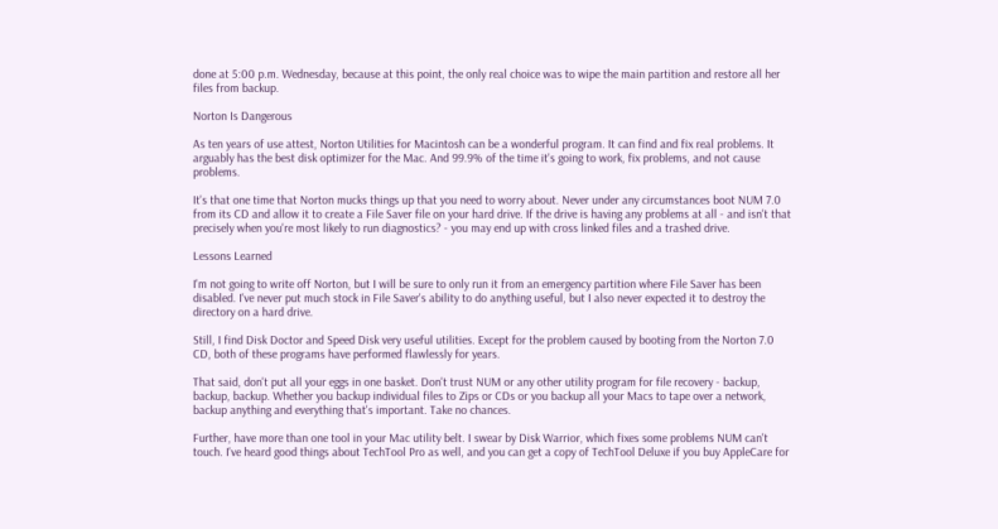done at 5:00 p.m. Wednesday, because at this point, the only real choice was to wipe the main partition and restore all her files from backup.

Norton Is Dangerous

As ten years of use attest, Norton Utilities for Macintosh can be a wonderful program. It can find and fix real problems. It arguably has the best disk optimizer for the Mac. And 99.9% of the time it's going to work, fix problems, and not cause problems.

It's that one time that Norton mucks things up that you need to worry about. Never under any circumstances boot NUM 7.0 from its CD and allow it to create a File Saver file on your hard drive. If the drive is having any problems at all - and isn't that precisely when you're most likely to run diagnostics? - you may end up with cross linked files and a trashed drive.

Lessons Learned

I'm not going to write off Norton, but I will be sure to only run it from an emergency partition where File Saver has been disabled. I've never put much stock in File Saver's ability to do anything useful, but I also never expected it to destroy the directory on a hard drive.

Still, I find Disk Doctor and Speed Disk very useful utilities. Except for the problem caused by booting from the Norton 7.0 CD, both of these programs have performed flawlessly for years.

That said, don't put all your eggs in one basket. Don't trust NUM or any other utility program for file recovery - backup, backup, backup. Whether you backup individual files to Zips or CDs or you backup all your Macs to tape over a network, backup anything and everything that's important. Take no chances.

Further, have more than one tool in your Mac utility belt. I swear by Disk Warrior, which fixes some problems NUM can't touch. I've heard good things about TechTool Pro as well, and you can get a copy of TechTool Deluxe if you buy AppleCare for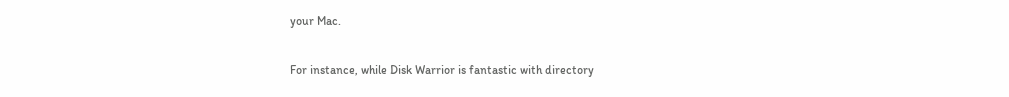your Mac.

For instance, while Disk Warrior is fantastic with directory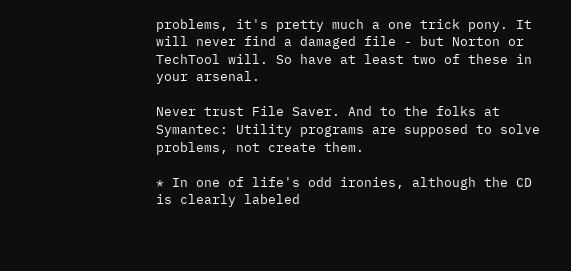problems, it's pretty much a one trick pony. It will never find a damaged file - but Norton or TechTool will. So have at least two of these in your arsenal.

Never trust File Saver. And to the folks at Symantec: Utility programs are supposed to solve problems, not create them.

* In one of life's odd ironies, although the CD is clearly labeled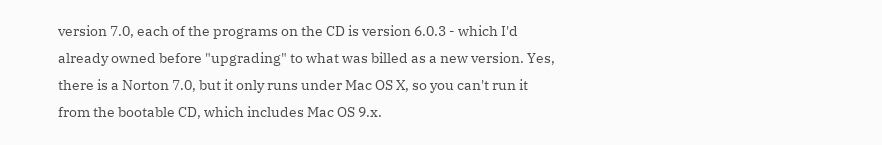version 7.0, each of the programs on the CD is version 6.0.3 - which I'd already owned before "upgrading" to what was billed as a new version. Yes, there is a Norton 7.0, but it only runs under Mac OS X, so you can't run it from the bootable CD, which includes Mac OS 9.x.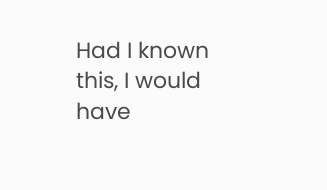Had I known this, I would have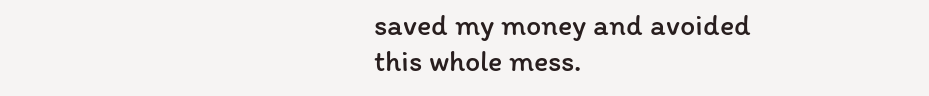saved my money and avoided this whole mess.